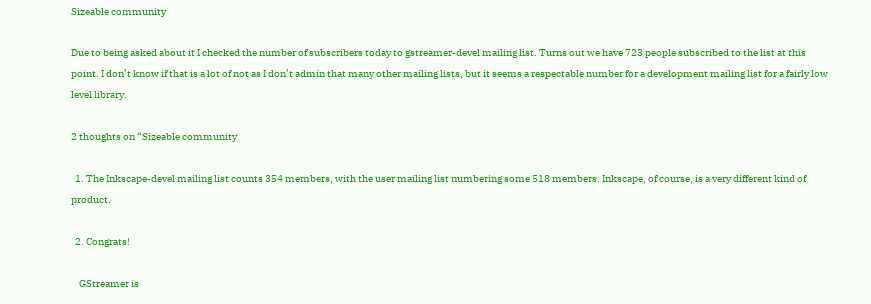Sizeable community

Due to being asked about it I checked the number of subscribers today to gstreamer-devel mailing list. Turns out we have 723 people subscribed to the list at this point. I don’t know if that is a lot of not as I don’t admin that many other mailing lists, but it seems a respectable number for a development mailing list for a fairly low level library.

2 thoughts on “Sizeable community

  1. The Inkscape-devel mailing list counts 354 members, with the user mailing list numbering some 518 members. Inkscape, of course, is a very different kind of product.

  2. Congrats!

    GStreamer is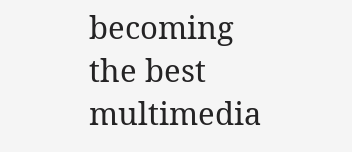becoming the best multimedia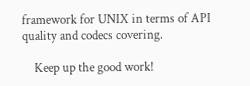framework for UNIX in terms of API quality and codecs covering.

    Keep up the good work!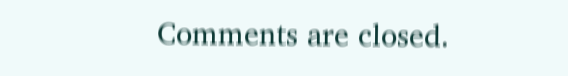Comments are closed.